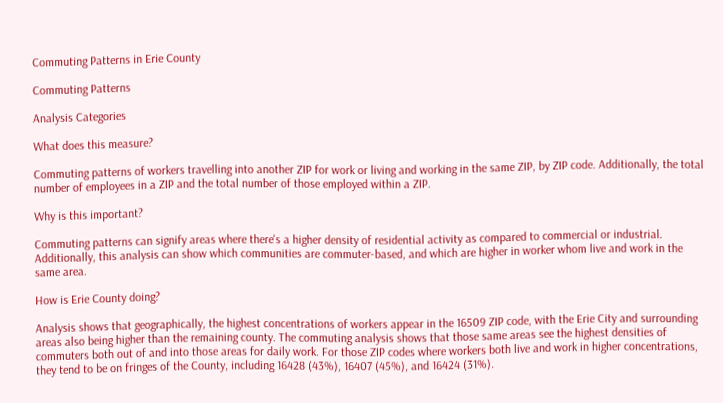Commuting Patterns in Erie County

Commuting Patterns

Analysis Categories

What does this measure?

Commuting patterns of workers travelling into another ZIP for work or living and working in the same ZIP, by ZIP code. Additionally, the total number of employees in a ZIP and the total number of those employed within a ZIP.

Why is this important?

Commuting patterns can signify areas where there's a higher density of residential activity as compared to commercial or industrial. Additionally, this analysis can show which communities are commuter-based, and which are higher in worker whom live and work in the same area.

How is Erie County doing?

Analysis shows that geographically, the highest concentrations of workers appear in the 16509 ZIP code, with the Erie City and surrounding areas also being higher than the remaining county. The commuting analysis shows that those same areas see the highest densities of commuters both out of and into those areas for daily work. For those ZIP codes where workers both live and work in higher concentrations, they tend to be on fringes of the County, including 16428 (43%), 16407 (45%), and 16424 (31%).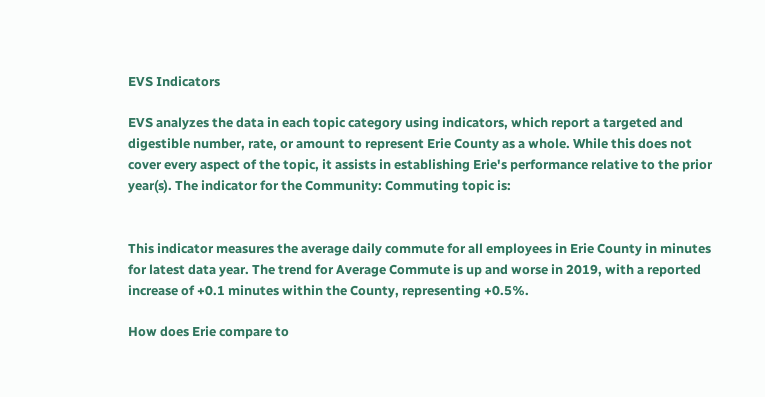EVS Indicators

EVS analyzes the data in each topic category using indicators, which report a targeted and digestible number, rate, or amount to represent Erie County as a whole. While this does not cover every aspect of the topic, it assists in establishing Erie's performance relative to the prior year(s). The indicator for the Community: Commuting topic is:


This indicator measures the average daily commute for all employees in Erie County in minutes for latest data year. The trend for Average Commute is up and worse in 2019, with a reported increase of +0.1 minutes within the County, representing +0.5%.

How does Erie compare to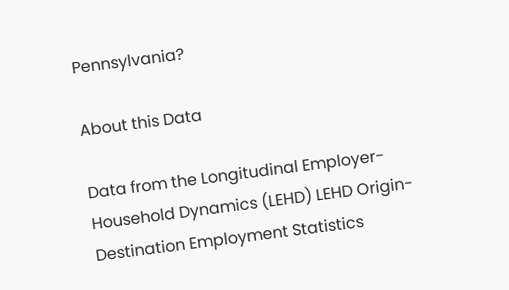Pennsylvania?

About this Data

Data from the Longitudinal Employer-Household Dynamics (LEHD) LEHD Origin-Destination Employment Statistics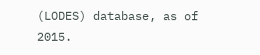(LODES) database, as of 2015.